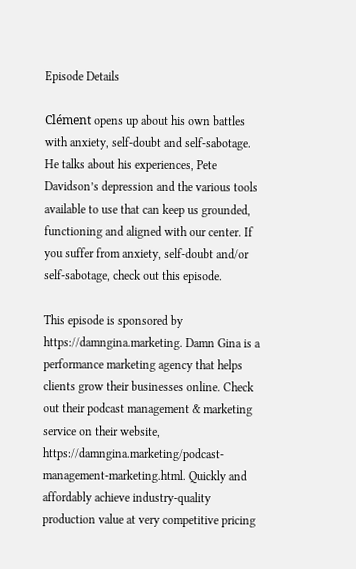Episode Details

Clément opens up about his own battles with anxiety, self-doubt and self-sabotage. He talks about his experiences, Pete Davidson’s depression and the various tools available to use that can keep us grounded, functioning and aligned with our center. If you suffer from anxiety, self-doubt and/or self-sabotage, check out this episode.

This episode is sponsored by https://damngina.marketing. Damn Gina is a performance marketing agency that helps clients grow their businesses online. Check out their podcast management & marketing service on their website, https://damngina.marketing/podcast-management-marketing.html. Quickly and affordably achieve industry-quality production value at very competitive pricing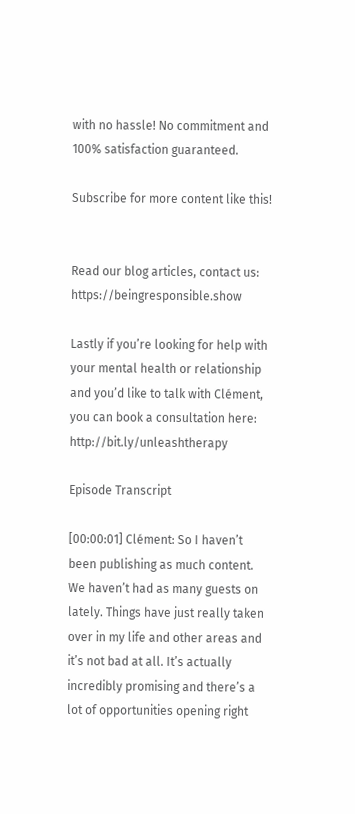with no hassle! No commitment and 100% satisfaction guaranteed.

Subscribe for more content like this!


Read our blog articles, contact us: https://beingresponsible.show

Lastly if you’re looking for help with your mental health or relationship and you’d like to talk with Clément, you can book a consultation here: http://bit.ly/unleashtherapy

Episode Transcript

[00:00:01] Clément: So I haven’t been publishing as much content. We haven’t had as many guests on lately. Things have just really taken over in my life and other areas and it’s not bad at all. It’s actually incredibly promising and there’s a lot of opportunities opening right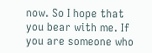now. So I hope that you bear with me. If you are someone who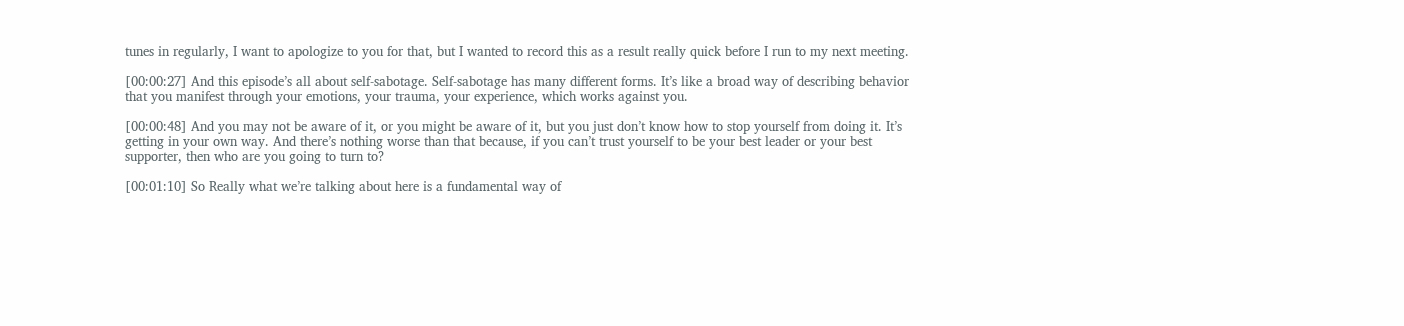tunes in regularly, I want to apologize to you for that, but I wanted to record this as a result really quick before I run to my next meeting.

[00:00:27] And this episode’s all about self-sabotage. Self-sabotage has many different forms. It’s like a broad way of describing behavior that you manifest through your emotions, your trauma, your experience, which works against you.

[00:00:48] And you may not be aware of it, or you might be aware of it, but you just don’t know how to stop yourself from doing it. It’s getting in your own way. And there’s nothing worse than that because, if you can’t trust yourself to be your best leader or your best supporter, then who are you going to turn to?

[00:01:10] So Really what we’re talking about here is a fundamental way of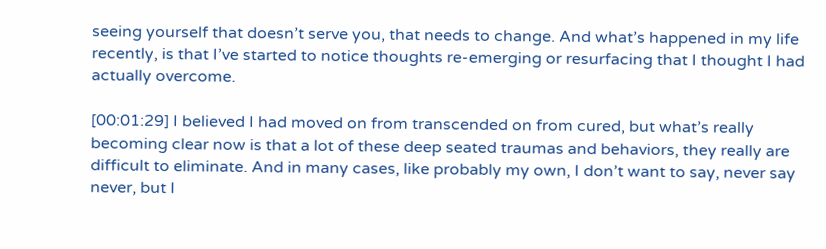seeing yourself that doesn’t serve you, that needs to change. And what’s happened in my life recently, is that I’ve started to notice thoughts re-emerging or resurfacing that I thought I had actually overcome.

[00:01:29] I believed I had moved on from transcended on from cured, but what’s really becoming clear now is that a lot of these deep seated traumas and behaviors, they really are difficult to eliminate. And in many cases, like probably my own, I don’t want to say, never say never, but I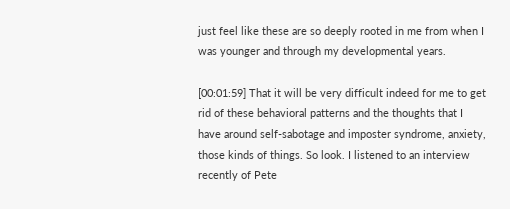just feel like these are so deeply rooted in me from when I was younger and through my developmental years.

[00:01:59] That it will be very difficult indeed for me to get rid of these behavioral patterns and the thoughts that I have around self-sabotage and imposter syndrome, anxiety, those kinds of things. So look. I listened to an interview recently of Pete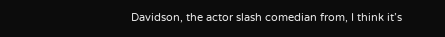Davidson, the actor slash comedian from, I think it’s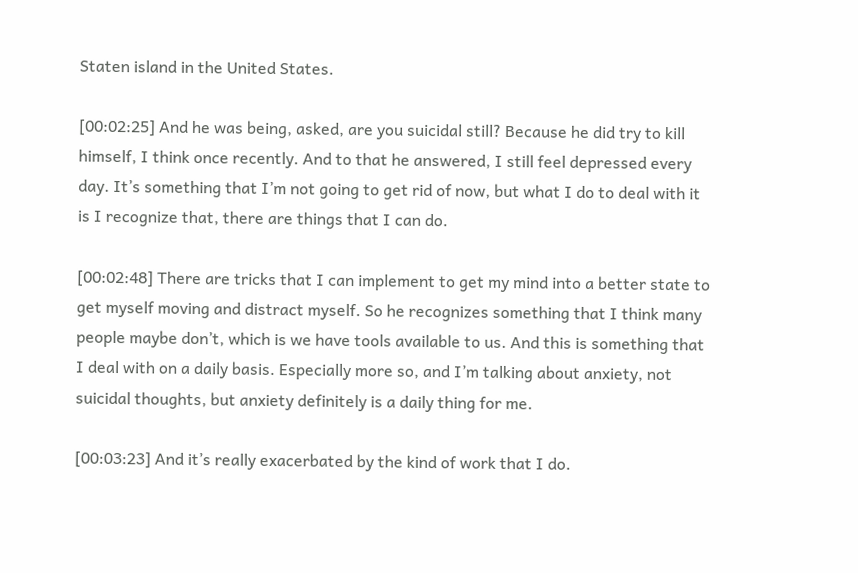Staten island in the United States.

[00:02:25] And he was being, asked, are you suicidal still? Because he did try to kill himself, I think once recently. And to that he answered, I still feel depressed every day. It’s something that I’m not going to get rid of now, but what I do to deal with it is I recognize that, there are things that I can do.

[00:02:48] There are tricks that I can implement to get my mind into a better state to get myself moving and distract myself. So he recognizes something that I think many people maybe don’t, which is we have tools available to us. And this is something that I deal with on a daily basis. Especially more so, and I’m talking about anxiety, not suicidal thoughts, but anxiety definitely is a daily thing for me.

[00:03:23] And it’s really exacerbated by the kind of work that I do.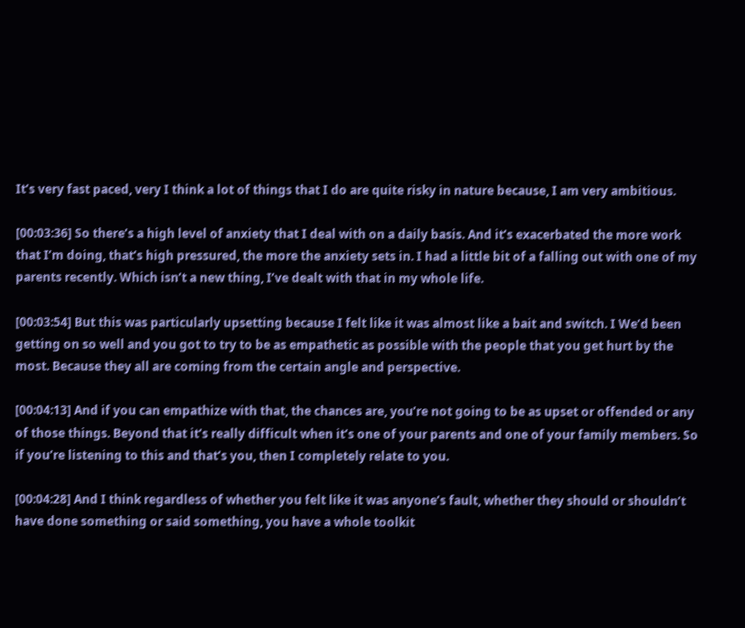It’s very fast paced, very I think a lot of things that I do are quite risky in nature because, I am very ambitious.

[00:03:36] So there’s a high level of anxiety that I deal with on a daily basis. And it’s exacerbated the more work that I’m doing, that’s high pressured, the more the anxiety sets in. I had a little bit of a falling out with one of my parents recently. Which isn’t a new thing, I’ve dealt with that in my whole life.

[00:03:54] But this was particularly upsetting because I felt like it was almost like a bait and switch. I We’d been getting on so well and you got to try to be as empathetic as possible with the people that you get hurt by the most. Because they all are coming from the certain angle and perspective.

[00:04:13] And if you can empathize with that, the chances are, you’re not going to be as upset or offended or any of those things. Beyond that it’s really difficult when it’s one of your parents and one of your family members. So if you’re listening to this and that’s you, then I completely relate to you.

[00:04:28] And I think regardless of whether you felt like it was anyone’s fault, whether they should or shouldn’t have done something or said something, you have a whole toolkit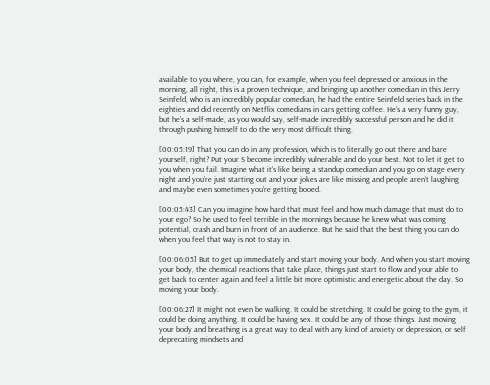available to you where, you can, for example, when you feel depressed or anxious in the morning, all right, this is a proven technique, and bringing up another comedian in this Jerry Seinfeld, who is an incredibly popular comedian, he had the entire Seinfeld series back in the eighties and did recently on Netflix comedians in cars getting coffee. He’s a very funny guy, but he’s a self-made, as you would say, self-made incredibly successful person and he did it through pushing himself to do the very most difficult thing.

[00:05:19] That you can do in any profession, which is to literally go out there and bare yourself, right? Put your S become incredibly vulnerable and do your best. Not to let it get to you when you fail. Imagine what it’s like being a standup comedian and you go on stage every night and you’re just starting out and your jokes are like missing and people aren’t laughing and maybe even sometimes you’re getting booed.

[00:05:43] Can you imagine how hard that must feel and how much damage that must do to your ego? So he used to feel terrible in the mornings because he knew what was coming potential, crash and burn in front of an audience. But he said that the best thing you can do when you feel that way is not to stay in.

[00:06:05] But to get up immediately and start moving your body. And when you start moving your body, the chemical reactions that take place, things just start to flow and your able to get back to center again and feel a little bit more optimistic and energetic about the day. So moving your body.

[00:06:27] It might not even be walking. It could be stretching. It could be going to the gym, it could be doing anything. It could be having sex. It could be any of those things. Just moving your body and breathing is a great way to deal with any kind of anxiety or depression, or self deprecating mindsets and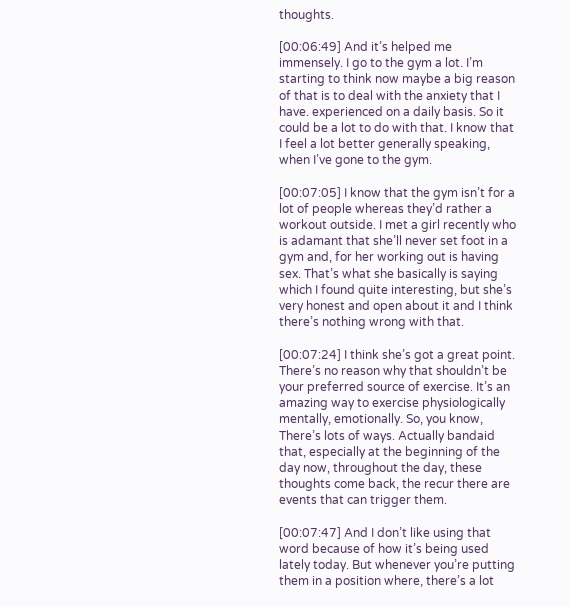thoughts.

[00:06:49] And it’s helped me immensely. I go to the gym a lot. I’m starting to think now maybe a big reason of that is to deal with the anxiety that I have. experienced on a daily basis. So it could be a lot to do with that. I know that I feel a lot better generally speaking, when I’ve gone to the gym.

[00:07:05] I know that the gym isn’t for a lot of people whereas they’d rather a workout outside. I met a girl recently who is adamant that she’ll never set foot in a gym and, for her working out is having sex. That’s what she basically is saying which I found quite interesting, but she’s very honest and open about it and I think there’s nothing wrong with that.

[00:07:24] I think she’s got a great point. There’s no reason why that shouldn’t be your preferred source of exercise. It’s an amazing way to exercise physiologically mentally, emotionally. So, you know, There’s lots of ways. Actually bandaid that, especially at the beginning of the day now, throughout the day, these thoughts come back, the recur there are events that can trigger them.

[00:07:47] And I don’t like using that word because of how it’s being used lately today. But whenever you’re putting them in a position where, there’s a lot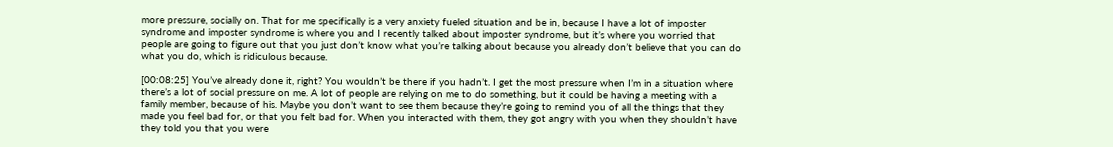more pressure, socially on. That for me specifically is a very anxiety fueled situation and be in, because I have a lot of imposter syndrome and imposter syndrome is where you and I recently talked about imposter syndrome, but it’s where you worried that people are going to figure out that you just don’t know what you’re talking about because you already don’t believe that you can do what you do, which is ridiculous because.

[00:08:25] You’ve already done it, right? You wouldn’t be there if you hadn’t. I get the most pressure when I’m in a situation where there’s a lot of social pressure on me. A lot of people are relying on me to do something, but it could be having a meeting with a family member, because of his. Maybe you don’t want to see them because they’re going to remind you of all the things that they made you feel bad for, or that you felt bad for. When you interacted with them, they got angry with you when they shouldn’t have they told you that you were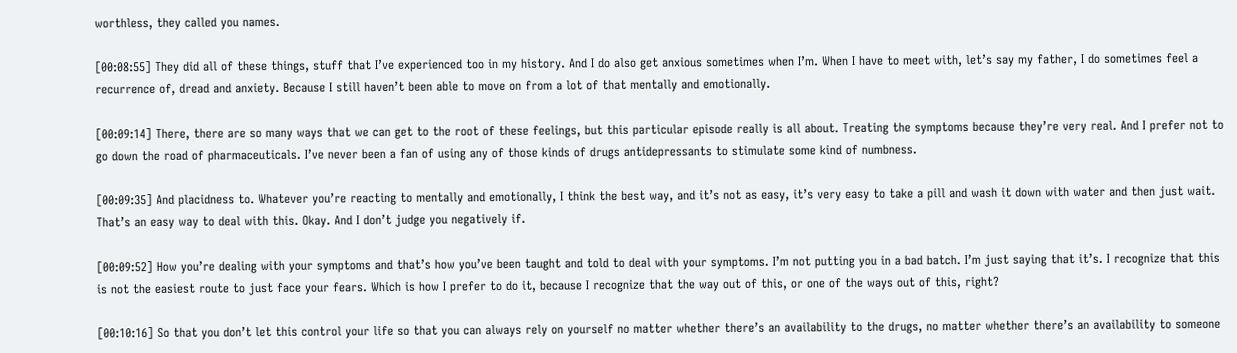worthless, they called you names.

[00:08:55] They did all of these things, stuff that I’ve experienced too in my history. And I do also get anxious sometimes when I’m. When I have to meet with, let’s say my father, I do sometimes feel a recurrence of, dread and anxiety. Because I still haven’t been able to move on from a lot of that mentally and emotionally.

[00:09:14] There, there are so many ways that we can get to the root of these feelings, but this particular episode really is all about. Treating the symptoms because they’re very real. And I prefer not to go down the road of pharmaceuticals. I’ve never been a fan of using any of those kinds of drugs antidepressants to stimulate some kind of numbness.

[00:09:35] And placidness to. Whatever you’re reacting to mentally and emotionally, I think the best way, and it’s not as easy, it’s very easy to take a pill and wash it down with water and then just wait. That’s an easy way to deal with this. Okay. And I don’t judge you negatively if.

[00:09:52] How you’re dealing with your symptoms and that’s how you’ve been taught and told to deal with your symptoms. I’m not putting you in a bad batch. I’m just saying that it’s. I recognize that this is not the easiest route to just face your fears. Which is how I prefer to do it, because I recognize that the way out of this, or one of the ways out of this, right?

[00:10:16] So that you don’t let this control your life so that you can always rely on yourself no matter whether there’s an availability to the drugs, no matter whether there’s an availability to someone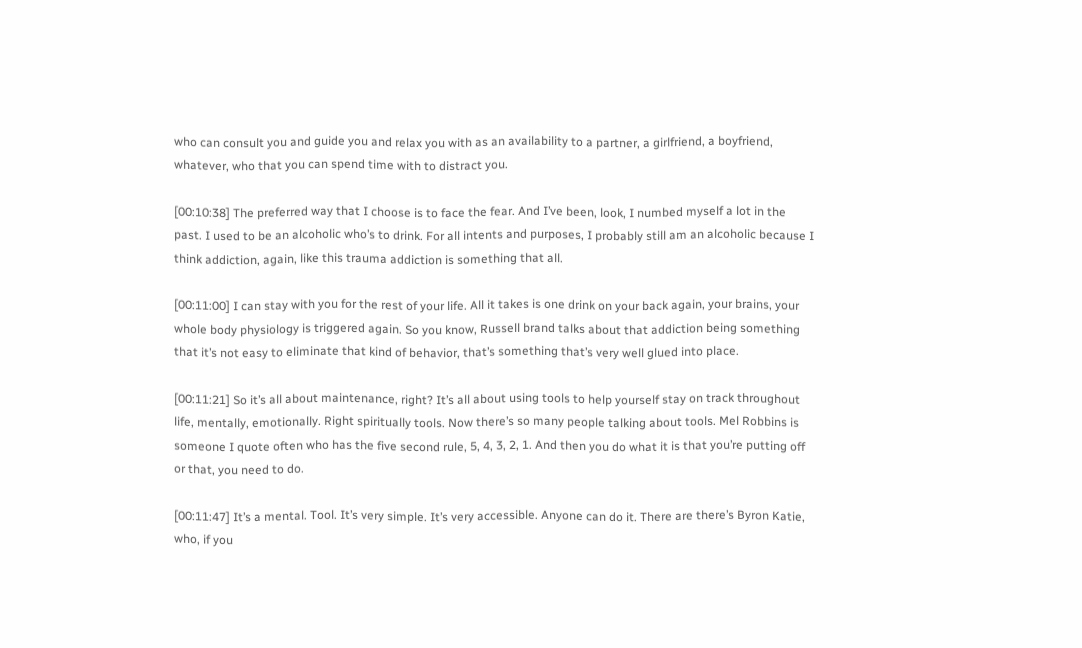who can consult you and guide you and relax you with as an availability to a partner, a girlfriend, a boyfriend, whatever, who that you can spend time with to distract you.

[00:10:38] The preferred way that I choose is to face the fear. And I’ve been, look, I numbed myself a lot in the past. I used to be an alcoholic who’s to drink. For all intents and purposes, I probably still am an alcoholic because I think addiction, again, like this trauma addiction is something that all.

[00:11:00] I can stay with you for the rest of your life. All it takes is one drink on your back again, your brains, your whole body physiology is triggered again. So you know, Russell brand talks about that addiction being something that it’s not easy to eliminate that kind of behavior, that’s something that’s very well glued into place.

[00:11:21] So it’s all about maintenance, right? It’s all about using tools to help yourself stay on track throughout life, mentally, emotionally. Right spiritually tools. Now there’s so many people talking about tools. Mel Robbins is someone I quote often who has the five second rule, 5, 4, 3, 2, 1. And then you do what it is that you’re putting off or that, you need to do.

[00:11:47] It’s a mental. Tool. It’s very simple. It’s very accessible. Anyone can do it. There are there’s Byron Katie, who, if you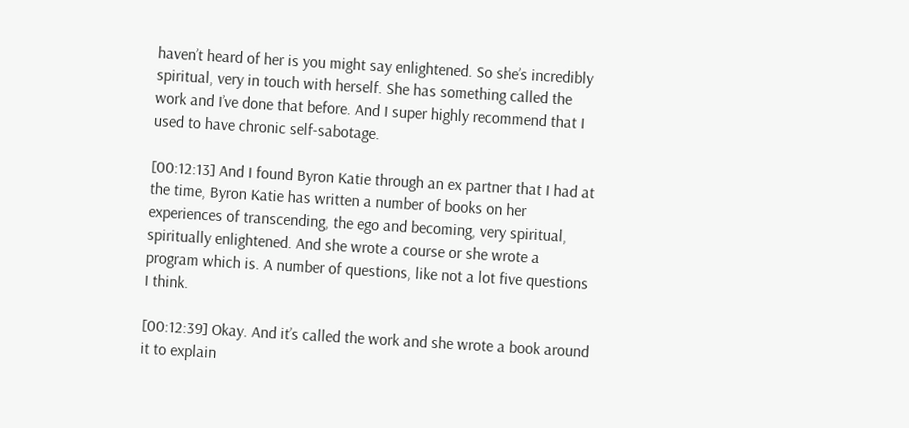haven’t heard of her is you might say enlightened. So she’s incredibly spiritual, very in touch with herself. She has something called the work and I’ve done that before. And I super highly recommend that I used to have chronic self-sabotage.

[00:12:13] And I found Byron Katie through an ex partner that I had at the time, Byron Katie has written a number of books on her experiences of transcending, the ego and becoming, very spiritual, spiritually enlightened. And she wrote a course or she wrote a program which is. A number of questions, like not a lot five questions I think.

[00:12:39] Okay. And it’s called the work and she wrote a book around it to explain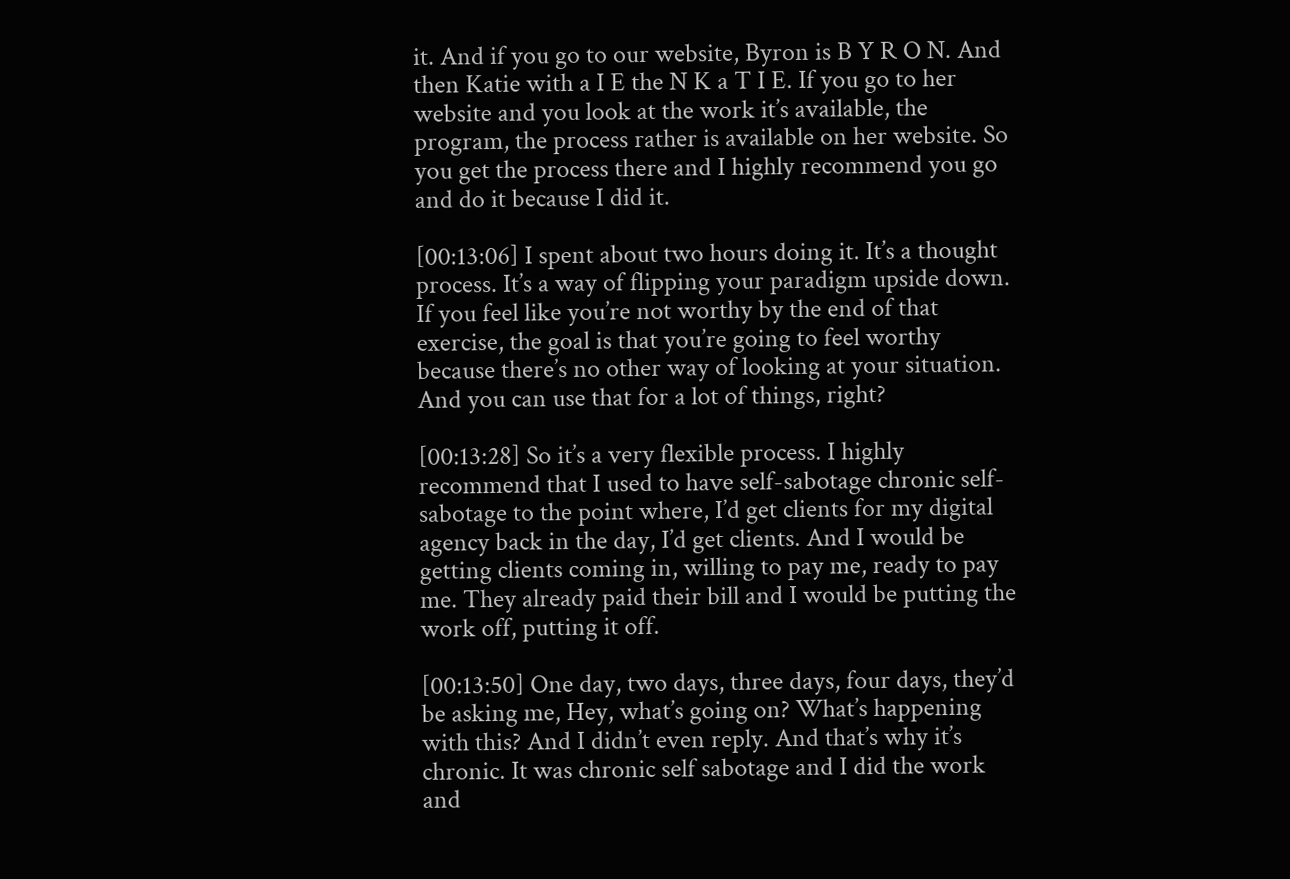it. And if you go to our website, Byron is B Y R O N. And then Katie with a I E the N K a T I E. If you go to her website and you look at the work it’s available, the program, the process rather is available on her website. So you get the process there and I highly recommend you go and do it because I did it.

[00:13:06] I spent about two hours doing it. It’s a thought process. It’s a way of flipping your paradigm upside down. If you feel like you’re not worthy by the end of that exercise, the goal is that you’re going to feel worthy because there’s no other way of looking at your situation. And you can use that for a lot of things, right?

[00:13:28] So it’s a very flexible process. I highly recommend that I used to have self-sabotage chronic self-sabotage to the point where, I’d get clients for my digital agency back in the day, I’d get clients. And I would be getting clients coming in, willing to pay me, ready to pay me. They already paid their bill and I would be putting the work off, putting it off.

[00:13:50] One day, two days, three days, four days, they’d be asking me, Hey, what’s going on? What’s happening with this? And I didn’t even reply. And that’s why it’s chronic. It was chronic self sabotage and I did the work and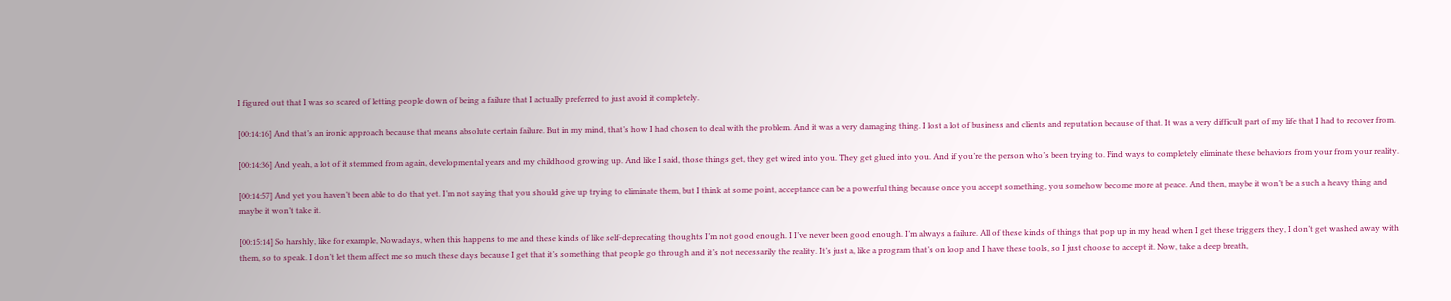I figured out that I was so scared of letting people down of being a failure that I actually preferred to just avoid it completely.

[00:14:16] And that’s an ironic approach because that means absolute certain failure. But in my mind, that’s how I had chosen to deal with the problem. And it was a very damaging thing. I lost a lot of business and clients and reputation because of that. It was a very difficult part of my life that I had to recover from.

[00:14:36] And yeah, a lot of it stemmed from again, developmental years and my childhood growing up. And like I said, those things get, they get wired into you. They get glued into you. And if you’re the person who’s been trying to. Find ways to completely eliminate these behaviors from your from your reality.

[00:14:57] And yet you haven’t been able to do that yet. I’m not saying that you should give up trying to eliminate them, but I think at some point, acceptance can be a powerful thing because once you accept something, you somehow become more at peace. And then, maybe it won’t be a such a heavy thing and maybe it won’t take it.

[00:15:14] So harshly, like for example, Nowadays, when this happens to me and these kinds of like self-deprecating thoughts I’m not good enough. I I’ve never been good enough. I’m always a failure. All of these kinds of things that pop up in my head when I get these triggers they, I don’t get washed away with them, so to speak. I don’t let them affect me so much these days because I get that it’s something that people go through and it’s not necessarily the reality. It’s just a, like a program that’s on loop and I have these tools, so I just choose to accept it. Now, take a deep breath,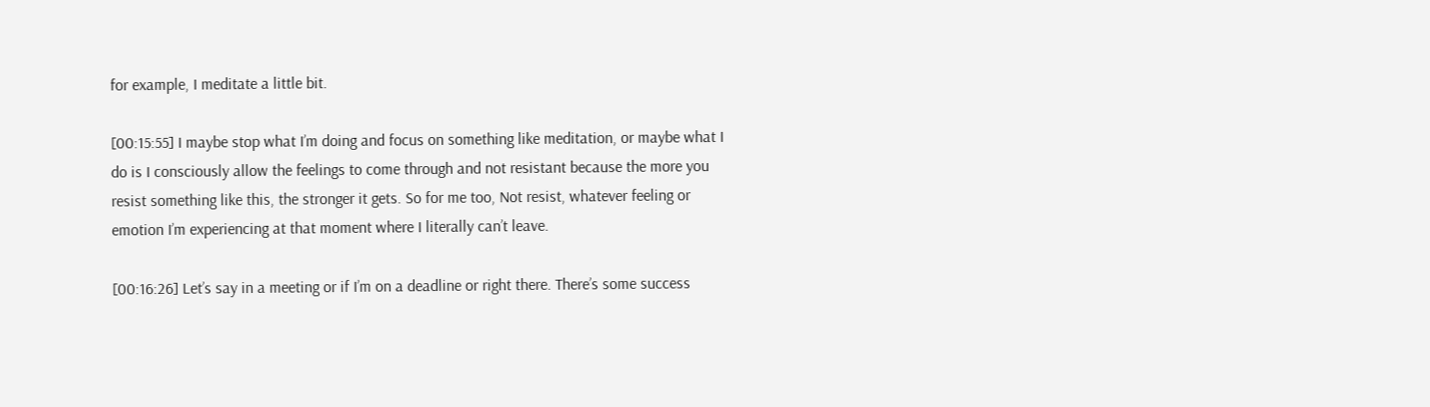for example, I meditate a little bit.

[00:15:55] I maybe stop what I’m doing and focus on something like meditation, or maybe what I do is I consciously allow the feelings to come through and not resistant because the more you resist something like this, the stronger it gets. So for me too, Not resist, whatever feeling or emotion I’m experiencing at that moment where I literally can’t leave.

[00:16:26] Let’s say in a meeting or if I’m on a deadline or right there. There’s some success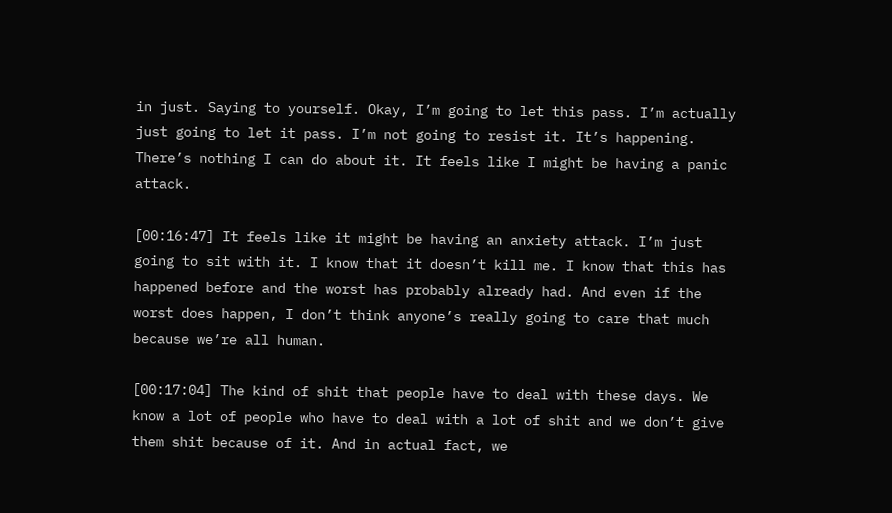in just. Saying to yourself. Okay, I’m going to let this pass. I’m actually just going to let it pass. I’m not going to resist it. It’s happening. There’s nothing I can do about it. It feels like I might be having a panic attack.

[00:16:47] It feels like it might be having an anxiety attack. I’m just going to sit with it. I know that it doesn’t kill me. I know that this has happened before and the worst has probably already had. And even if the worst does happen, I don’t think anyone’s really going to care that much because we’re all human.

[00:17:04] The kind of shit that people have to deal with these days. We know a lot of people who have to deal with a lot of shit and we don’t give them shit because of it. And in actual fact, we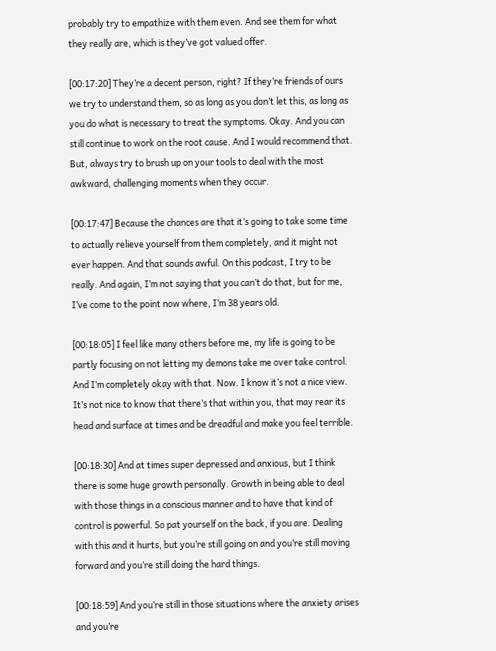probably try to empathize with them even. And see them for what they really are, which is they’ve got valued offer.

[00:17:20] They’re a decent person, right? If they’re friends of ours we try to understand them, so as long as you don’t let this, as long as you do what is necessary to treat the symptoms. Okay. And you can still continue to work on the root cause. And I would recommend that. But, always try to brush up on your tools to deal with the most awkward, challenging moments when they occur.

[00:17:47] Because the chances are that it’s going to take some time to actually relieve yourself from them completely, and it might not ever happen. And that sounds awful. On this podcast, I try to be really. And again, I’m not saying that you can’t do that, but for me, I’ve come to the point now where, I’m 38 years old.

[00:18:05] I feel like many others before me, my life is going to be partly focusing on not letting my demons take me over take control. And I’m completely okay with that. Now. I know it’s not a nice view. It’s not nice to know that there’s that within you, that may rear its head and surface at times and be dreadful and make you feel terrible.

[00:18:30] And at times super depressed and anxious, but I think there is some huge growth personally. Growth in being able to deal with those things in a conscious manner and to have that kind of control is powerful. So pat yourself on the back, if you are. Dealing with this and it hurts, but you’re still going on and you’re still moving forward and you’re still doing the hard things.

[00:18:59] And you’re still in those situations where the anxiety arises and you’re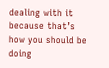dealing with it because that’s how you should be doing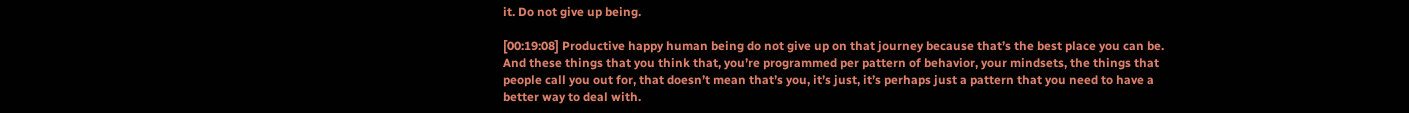it. Do not give up being.

[00:19:08] Productive happy human being do not give up on that journey because that’s the best place you can be. And these things that you think that, you’re programmed per pattern of behavior, your mindsets, the things that people call you out for, that doesn’t mean that’s you, it’s just, it’s perhaps just a pattern that you need to have a better way to deal with.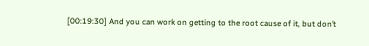[00:19:30] And you can work on getting to the root cause of it, but don’t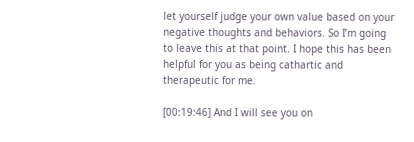let yourself judge your own value based on your negative thoughts and behaviors. So I’m going to leave this at that point. I hope this has been helpful for you as being cathartic and therapeutic for me.

[00:19:46] And I will see you on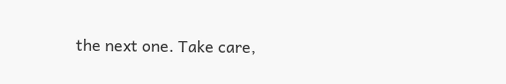the next one. Take care,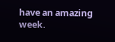have an amazing week.